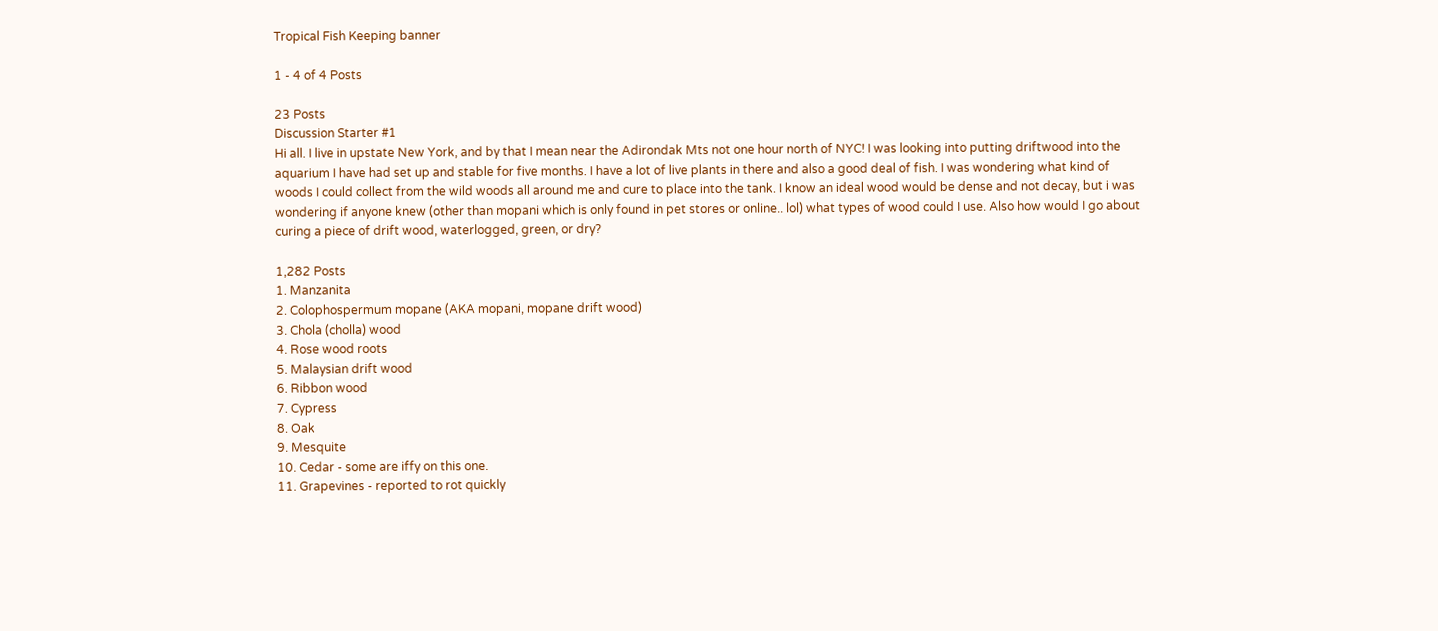Tropical Fish Keeping banner

1 - 4 of 4 Posts

23 Posts
Discussion Starter #1
Hi all. I live in upstate New York, and by that I mean near the Adirondak Mts not one hour north of NYC! I was looking into putting driftwood into the aquarium I have had set up and stable for five months. I have a lot of live plants in there and also a good deal of fish. I was wondering what kind of woods I could collect from the wild woods all around me and cure to place into the tank. I know an ideal wood would be dense and not decay, but i was wondering if anyone knew (other than mopani which is only found in pet stores or online.. lol) what types of wood could I use. Also how would I go about curing a piece of drift wood, waterlogged, green, or dry?

1,282 Posts
1. Manzanita
2. Colophospermum mopane (AKA mopani, mopane drift wood)
3. Chola (cholla) wood
4. Rose wood roots
5. Malaysian drift wood
6. Ribbon wood
7. Cypress
8. Oak
9. Mesquite
10. Cedar - some are iffy on this one.
11. Grapevines - reported to rot quickly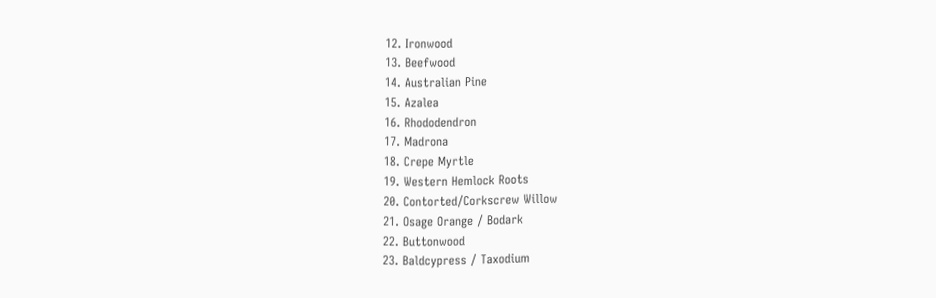12. Ironwood
13. Beefwood
14. Australian Pine
15. Azalea
16. Rhododendron
17. Madrona
18. Crepe Myrtle
19. Western Hemlock Roots
20. Contorted/Corkscrew Willow
21. Osage Orange / Bodark
22. Buttonwood
23. Baldcypress / Taxodium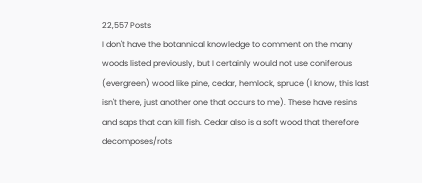22,557 Posts
I don't have the botannical knowledge to comment on the many woods listed previously, but I certainly would not use coniferous (evergreen) wood like pine, cedar, hemlock, spruce (I know, this last isn't there, just another one that occurs to me). These have resins and saps that can kill fish. Cedar also is a soft wood that therefore decomposes/rots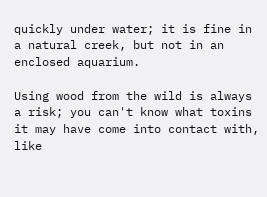quickly under water; it is fine in a natural creek, but not in an enclosed aquarium.

Using wood from the wild is always a risk; you can't know what toxins it may have come into contact with, like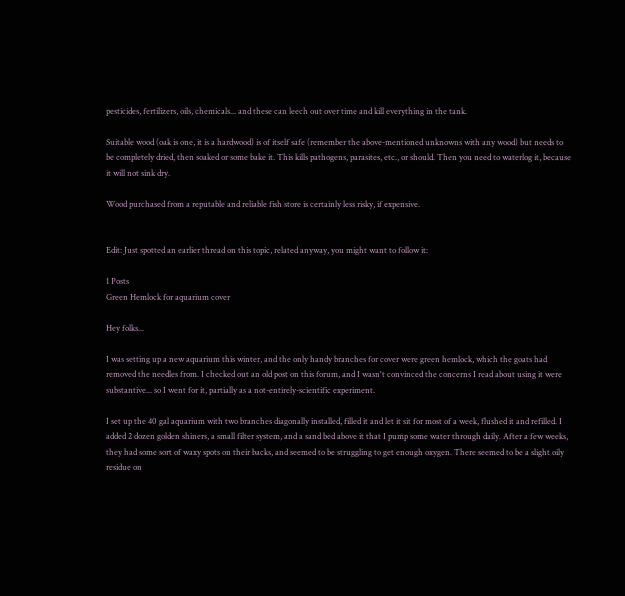pesticides, fertilizers, oils, chemicals... and these can leech out over time and kill everything in the tank.

Suitable wood (oak is one, it is a hardwood) is of itself safe (remember the above-mentioned unknowns with any wood) but needs to be completely dried, then soaked or some bake it. This kills pathogens, parasites, etc., or should. Then you need to waterlog it, because it will not sink dry.

Wood purchased from a reputable and reliable fish store is certainly less risky, if expensive.


Edit: Just spotted an earlier thread on this topic, related anyway, you might want to follow it:

1 Posts
Green Hemlock for aquarium cover

Hey folks...

I was setting up a new aquarium this winter, and the only handy branches for cover were green hemlock, which the goats had removed the needles from. I checked out an old post on this forum, and I wasn't convinced the concerns I read about using it were substantive... so I went for it, partially as a not-entirely-scientific experiment.

I set up the 40 gal aquarium with two branches diagonally installed, filled it and let it sit for most of a week, flushed it and refilled. I added 2 dozen golden shiners, a small filter system, and a sand bed above it that I pump some water through daily. After a few weeks, they had some sort of waxy spots on their backs, and seemed to be struggling to get enough oxygen. There seemed to be a slight oily residue on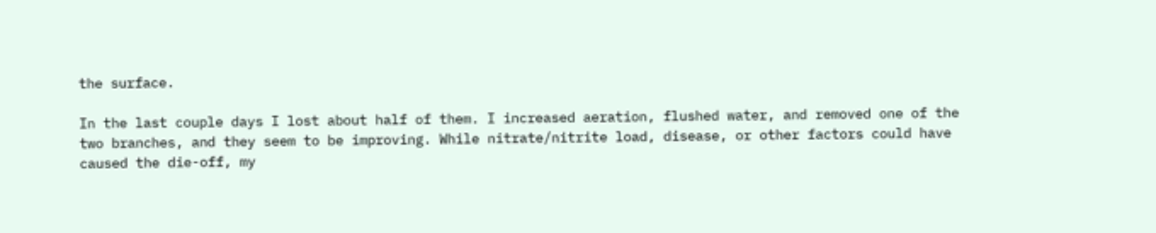the surface.

In the last couple days I lost about half of them. I increased aeration, flushed water, and removed one of the two branches, and they seem to be improving. While nitrate/nitrite load, disease, or other factors could have caused the die-off, my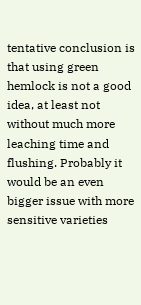tentative conclusion is that using green hemlock is not a good idea, at least not without much more leaching time and flushing. Probably it would be an even bigger issue with more sensitive varieties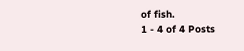of fish.
1 - 4 of 4 Posts